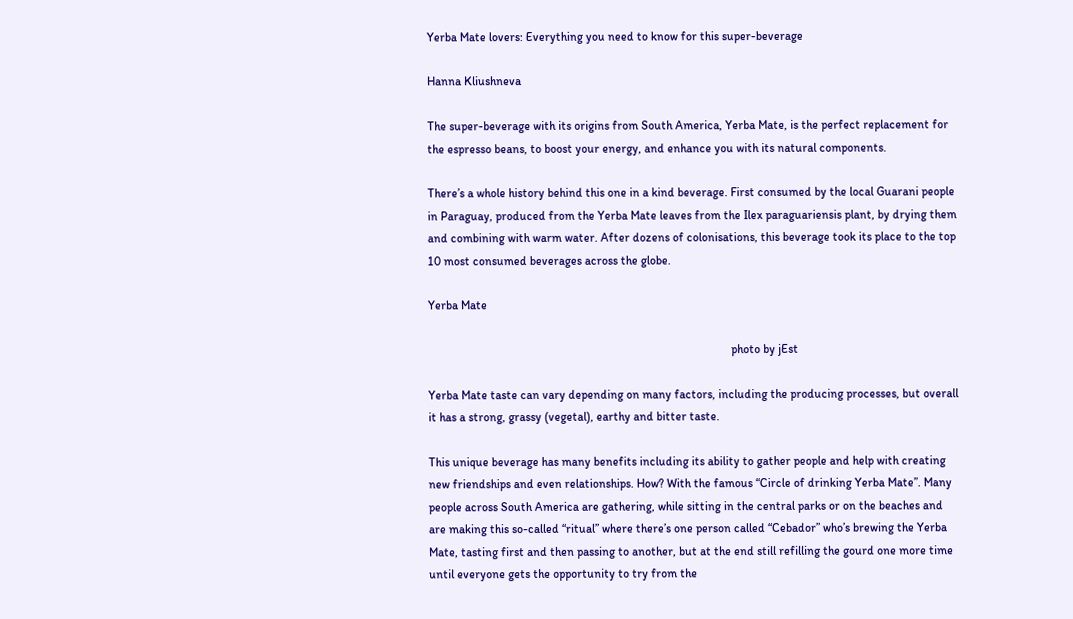Yerba Mate lovers: Everything you need to know for this super-beverage

Hanna Kliushneva

The super-beverage with its origins from South America, Yerba Mate, is the perfect replacement for the espresso beans, to boost your energy, and enhance you with its natural components.

There’s a whole history behind this one in a kind beverage. First consumed by the local Guarani people in Paraguay, produced from the Yerba Mate leaves from the Ilex paraguariensis plant, by drying them and combining with warm water. After dozens of colonisations, this beverage took its place to the top 10 most consumed beverages across the globe.

Yerba Mate

                                                                                                     photo by jEst

Yerba Mate taste can vary depending on many factors, including the producing processes, but overall it has a strong, grassy (vegetal), earthy and bitter taste.

This unique beverage has many benefits including its ability to gather people and help with creating new friendships and even relationships. How? With the famous “Circle of drinking Yerba Mate’’. Many people across South America are gathering, while sitting in the central parks or on the beaches and are making this so-called “ritual” where there’s one person called “Cebador” who’s brewing the Yerba Mate, tasting first and then passing to another, but at the end still refilling the gourd one more time until everyone gets the opportunity to try from the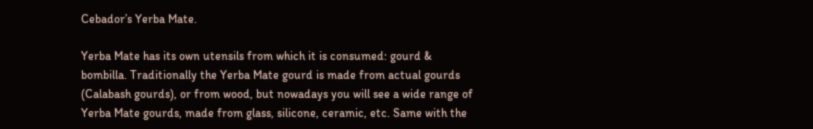Cebador’s Yerba Mate.

Yerba Mate has its own utensils from which it is consumed: gourd & bombilla. Traditionally the Yerba Mate gourd is made from actual gourds (Calabash gourds), or from wood, but nowadays you will see a wide range of Yerba Mate gourds, made from glass, silicone, ceramic, etc. Same with the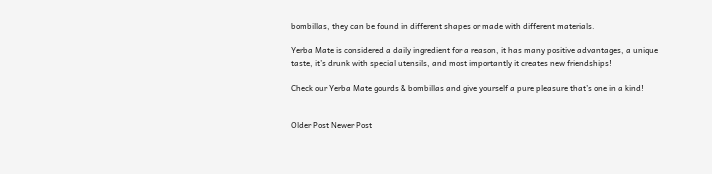bombillas, they can be found in different shapes or made with different materials.

Yerba Mate is considered a daily ingredient for a reason, it has many positive advantages, a unique taste, it’s drunk with special utensils, and most importantly it creates new friendships!

Check our Yerba Mate gourds & bombillas and give yourself a pure pleasure that’s one in a kind!


Older Post Newer Post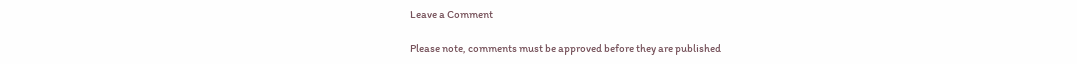Leave a Comment

Please note, comments must be approved before they are published